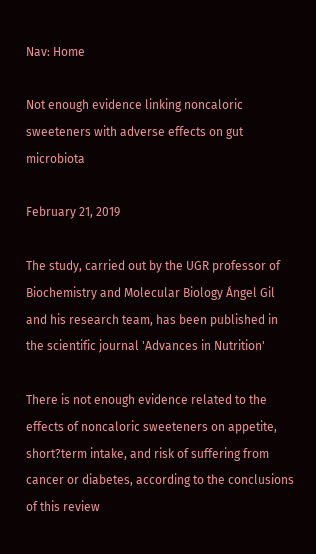Nav: Home

Not enough evidence linking noncaloric sweeteners with adverse effects on gut microbiota

February 21, 2019

The study, carried out by the UGR professor of Biochemistry and Molecular Biology Ángel Gil and his research team, has been published in the scientific journal 'Advances in Nutrition'

There is not enough evidence related to the effects of noncaloric sweeteners on appetite, short?term intake, and risk of suffering from cancer or diabetes, according to the conclusions of this review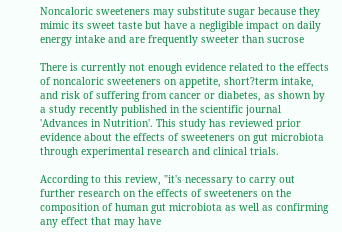Noncaloric sweeteners may substitute sugar because they mimic its sweet taste but have a negligible impact on daily energy intake and are frequently sweeter than sucrose

There is currently not enough evidence related to the effects of noncaloric sweeteners on appetite, short?term intake, and risk of suffering from cancer or diabetes, as shown by a study recently published in the scientific journal 'Advances in Nutrition'. This study has reviewed prior evidence about the effects of sweeteners on gut microbiota through experimental research and clinical trials.

According to this review, "it's necessary to carry out further research on the effects of sweeteners on the composition of human gut microbiota as well as confirming any effect that may have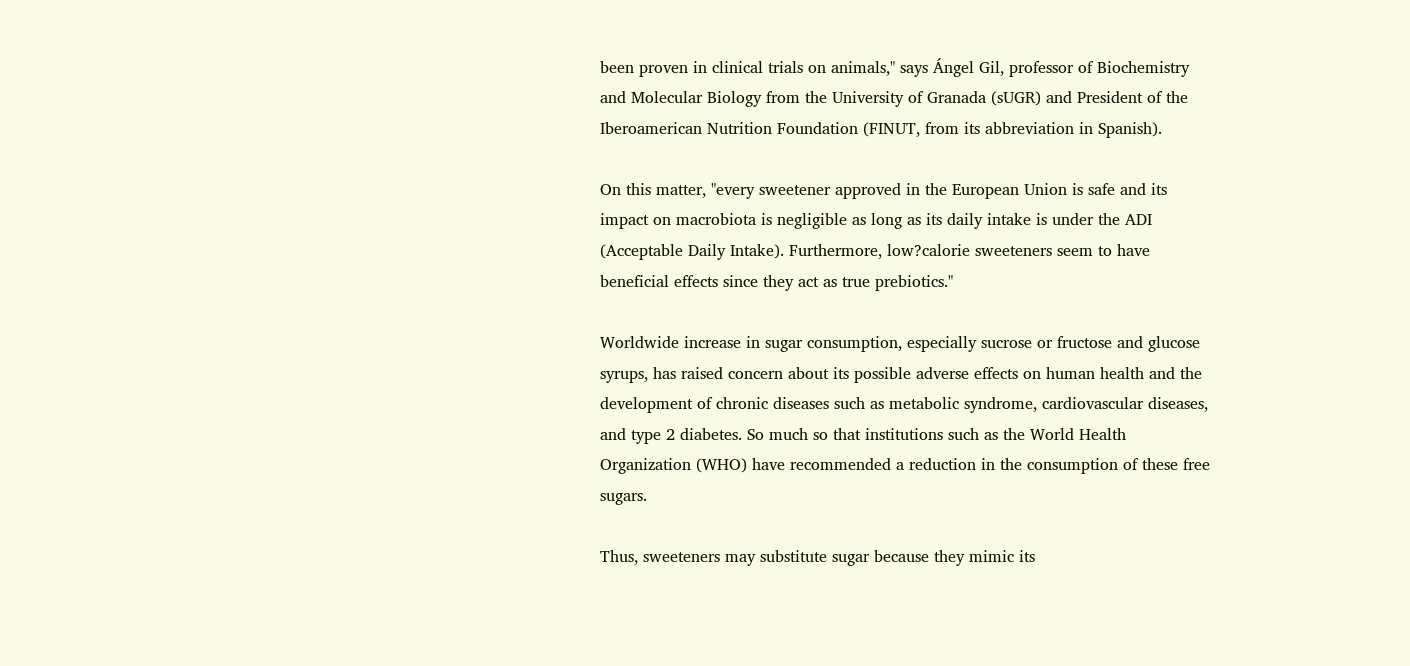been proven in clinical trials on animals," says Ángel Gil, professor of Biochemistry and Molecular Biology from the University of Granada (sUGR) and President of the Iberoamerican Nutrition Foundation (FINUT, from its abbreviation in Spanish).

On this matter, "every sweetener approved in the European Union is safe and its impact on macrobiota is negligible as long as its daily intake is under the ADI (Acceptable Daily Intake). Furthermore, low?calorie sweeteners seem to have beneficial effects since they act as true prebiotics."

Worldwide increase in sugar consumption, especially sucrose or fructose and glucose syrups, has raised concern about its possible adverse effects on human health and the development of chronic diseases such as metabolic syndrome, cardiovascular diseases, and type 2 diabetes. So much so that institutions such as the World Health Organization (WHO) have recommended a reduction in the consumption of these free sugars.

Thus, sweeteners may substitute sugar because they mimic its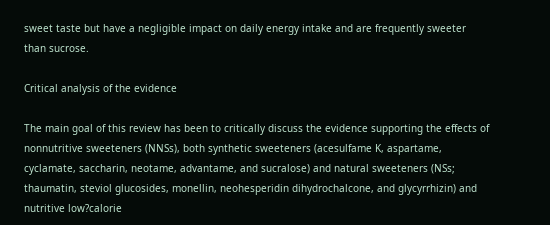sweet taste but have a negligible impact on daily energy intake and are frequently sweeter than sucrose.

Critical analysis of the evidence

The main goal of this review has been to critically discuss the evidence supporting the effects of nonnutritive sweeteners (NNSs), both synthetic sweeteners (acesulfame K, aspartame, cyclamate, saccharin, neotame, advantame, and sucralose) and natural sweeteners (NSs; thaumatin, steviol glucosides, monellin, neohesperidin dihydrochalcone, and glycyrrhizin) and nutritive low?calorie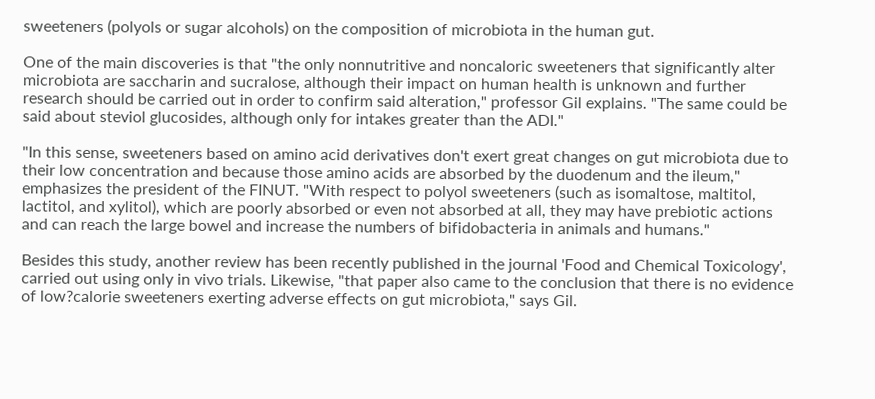sweeteners (polyols or sugar alcohols) on the composition of microbiota in the human gut.

One of the main discoveries is that "the only nonnutritive and noncaloric sweeteners that significantly alter microbiota are saccharin and sucralose, although their impact on human health is unknown and further research should be carried out in order to confirm said alteration," professor Gil explains. "The same could be said about steviol glucosides, although only for intakes greater than the ADI."

"In this sense, sweeteners based on amino acid derivatives don't exert great changes on gut microbiota due to their low concentration and because those amino acids are absorbed by the duodenum and the ileum," emphasizes the president of the FINUT. "With respect to polyol sweeteners (such as isomaltose, maltitol, lactitol, and xylitol), which are poorly absorbed or even not absorbed at all, they may have prebiotic actions and can reach the large bowel and increase the numbers of bifidobacteria in animals and humans."

Besides this study, another review has been recently published in the journal 'Food and Chemical Toxicology', carried out using only in vivo trials. Likewise, "that paper also came to the conclusion that there is no evidence of low?calorie sweeteners exerting adverse effects on gut microbiota," says Gil.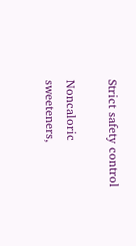Strict safety control

Noncaloric sweeteners,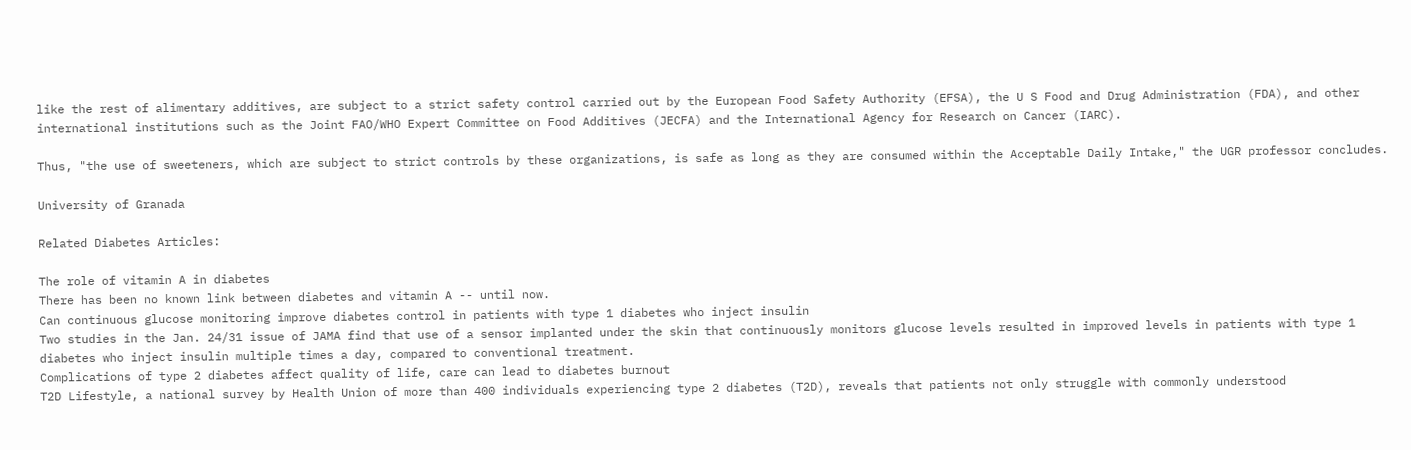like the rest of alimentary additives, are subject to a strict safety control carried out by the European Food Safety Authority (EFSA), the U S Food and Drug Administration (FDA), and other international institutions such as the Joint FAO/WHO Expert Committee on Food Additives (JECFA) and the International Agency for Research on Cancer (IARC).

Thus, "the use of sweeteners, which are subject to strict controls by these organizations, is safe as long as they are consumed within the Acceptable Daily Intake," the UGR professor concludes.

University of Granada

Related Diabetes Articles:

The role of vitamin A in diabetes
There has been no known link between diabetes and vitamin A -- until now.
Can continuous glucose monitoring improve diabetes control in patients with type 1 diabetes who inject insulin
Two studies in the Jan. 24/31 issue of JAMA find that use of a sensor implanted under the skin that continuously monitors glucose levels resulted in improved levels in patients with type 1 diabetes who inject insulin multiple times a day, compared to conventional treatment.
Complications of type 2 diabetes affect quality of life, care can lead to diabetes burnout
T2D Lifestyle, a national survey by Health Union of more than 400 individuals experiencing type 2 diabetes (T2D), reveals that patients not only struggle with commonly understood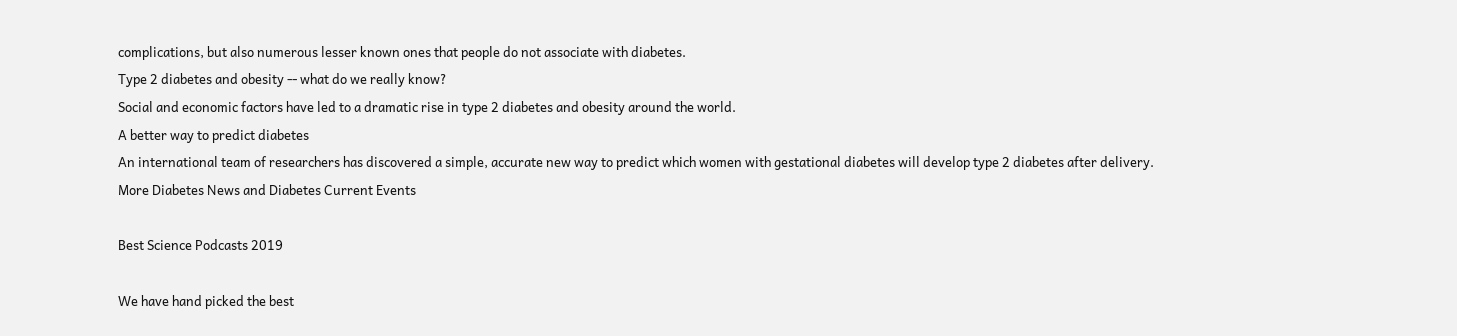complications, but also numerous lesser known ones that people do not associate with diabetes.
Type 2 diabetes and obesity -- what do we really know?
Social and economic factors have led to a dramatic rise in type 2 diabetes and obesity around the world.
A better way to predict diabetes
An international team of researchers has discovered a simple, accurate new way to predict which women with gestational diabetes will develop type 2 diabetes after delivery.
More Diabetes News and Diabetes Current Events

Best Science Podcasts 2019

We have hand picked the best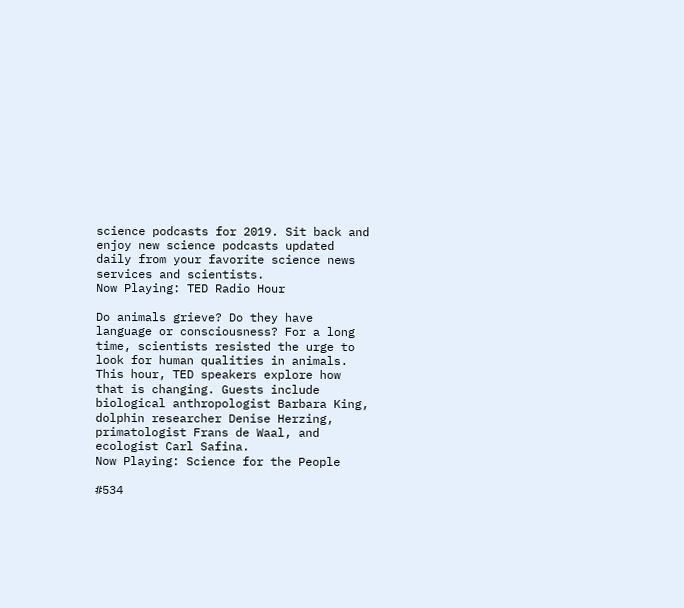science podcasts for 2019. Sit back and enjoy new science podcasts updated daily from your favorite science news services and scientists.
Now Playing: TED Radio Hour

Do animals grieve? Do they have language or consciousness? For a long time, scientists resisted the urge to look for human qualities in animals. This hour, TED speakers explore how that is changing. Guests include biological anthropologist Barbara King, dolphin researcher Denise Herzing, primatologist Frans de Waal, and ecologist Carl Safina.
Now Playing: Science for the People

#534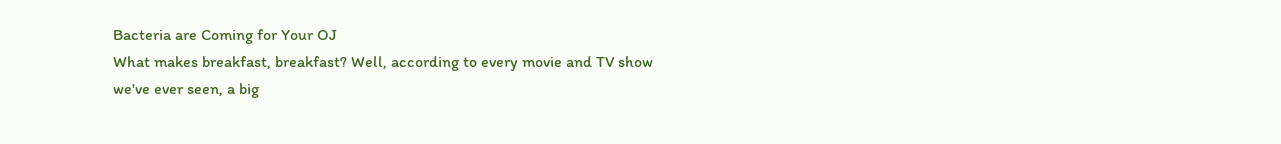Bacteria are Coming for Your OJ
What makes breakfast, breakfast? Well, according to every movie and TV show we've ever seen, a big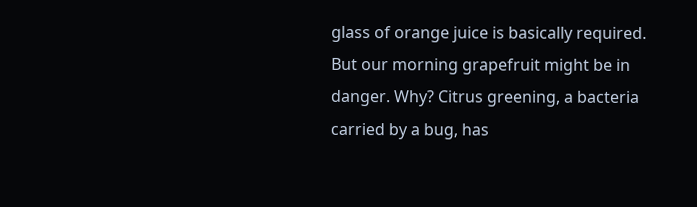glass of orange juice is basically required. But our morning grapefruit might be in danger. Why? Citrus greening, a bacteria carried by a bug, has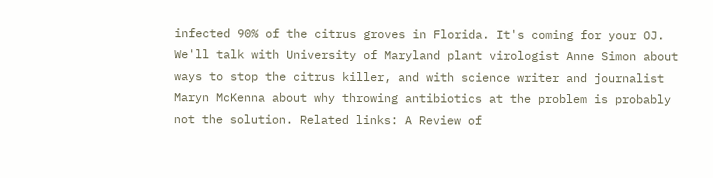infected 90% of the citrus groves in Florida. It's coming for your OJ. We'll talk with University of Maryland plant virologist Anne Simon about ways to stop the citrus killer, and with science writer and journalist Maryn McKenna about why throwing antibiotics at the problem is probably not the solution. Related links: A Review of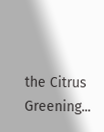the Citrus Greening...